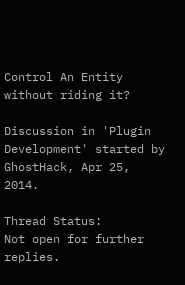Control An Entity without riding it?

Discussion in 'Plugin Development' started by GhostHack, Apr 25, 2014.

Thread Status:
Not open for further replies.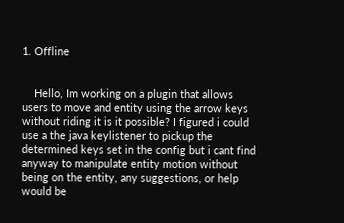1. Offline


    Hello, Im working on a plugin that allows users to move and entity using the arrow keys without riding it is it possible? I figured i could use a the java keylistener to pickup the determined keys set in the config but i cant find anyway to manipulate entity motion without being on the entity, any suggestions, or help would be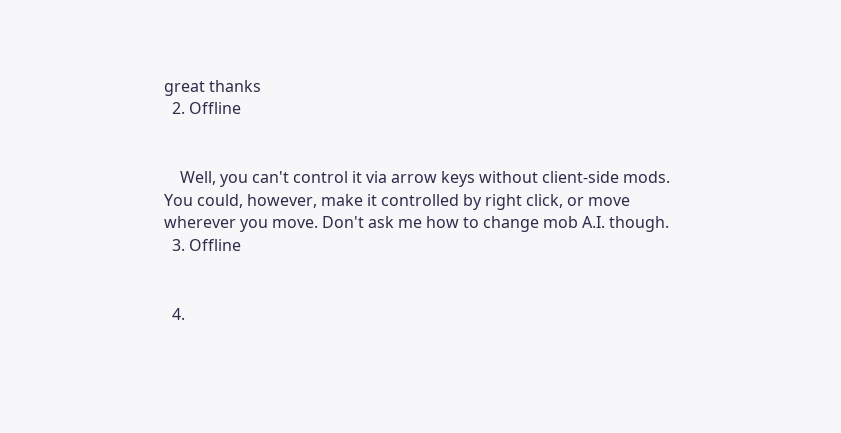great thanks
  2. Offline


    Well, you can't control it via arrow keys without client-side mods. You could, however, make it controlled by right click, or move wherever you move. Don't ask me how to change mob A.I. though.
  3. Offline


  4.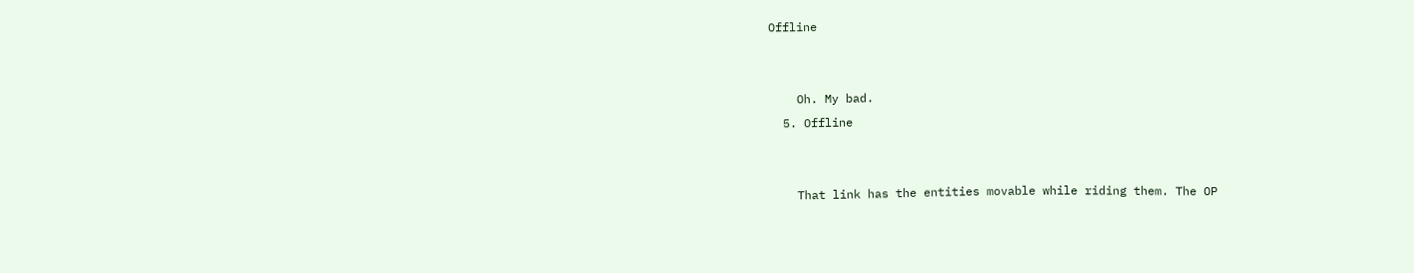Offline


    Oh. My bad.
  5. Offline


    That link has the entities movable while riding them. The OP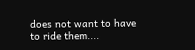does not want to have to ride them....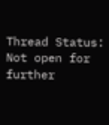Thread Status:
Not open for further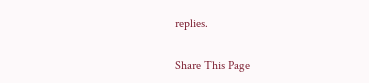replies.

Share This Page